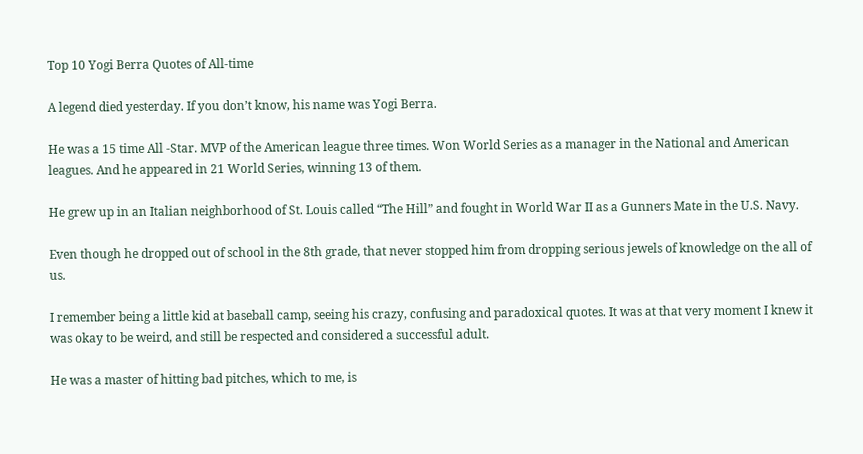Top 10 Yogi Berra Quotes of All-time

A legend died yesterday. If you don’t know, his name was Yogi Berra.

He was a 15 time All -Star. MVP of the American league three times. Won World Series as a manager in the National and American leagues. And he appeared in 21 World Series, winning 13 of them.

He grew up in an Italian neighborhood of St. Louis called “The Hill” and fought in World War II as a Gunners Mate in the U.S. Navy.

Even though he dropped out of school in the 8th grade, that never stopped him from dropping serious jewels of knowledge on the all of us.

I remember being a little kid at baseball camp, seeing his crazy, confusing and paradoxical quotes. It was at that very moment I knew it was okay to be weird, and still be respected and considered a successful adult.

He was a master of hitting bad pitches, which to me, is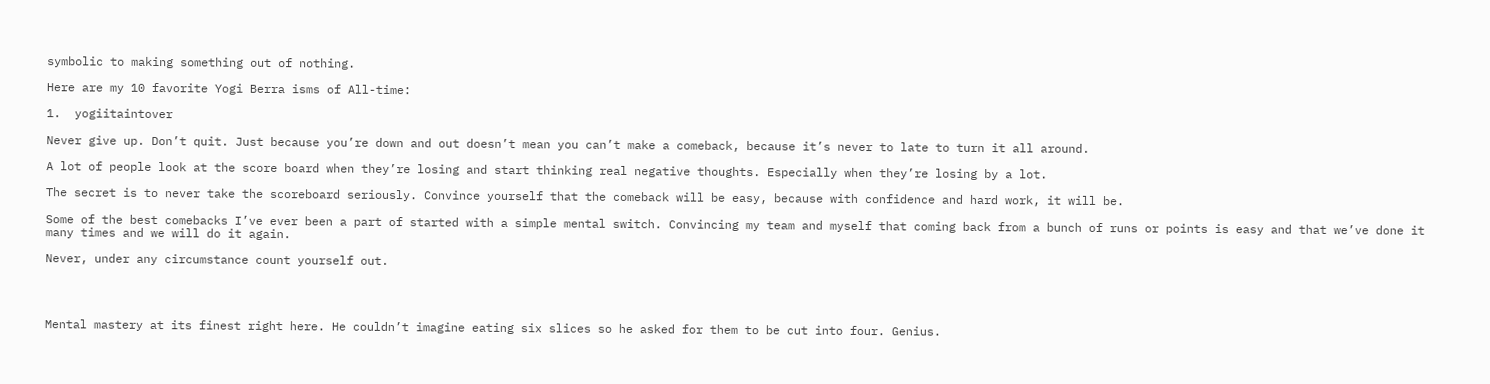symbolic to making something out of nothing.

Here are my 10 favorite Yogi Berra isms of All-time:

1.  yogiitaintover

Never give up. Don’t quit. Just because you’re down and out doesn’t mean you can’t make a comeback, because it’s never to late to turn it all around.

A lot of people look at the score board when they’re losing and start thinking real negative thoughts. Especially when they’re losing by a lot.

The secret is to never take the scoreboard seriously. Convince yourself that the comeback will be easy, because with confidence and hard work, it will be.

Some of the best comebacks I’ve ever been a part of started with a simple mental switch. Convincing my team and myself that coming back from a bunch of runs or points is easy and that we’ve done it many times and we will do it again.

Never, under any circumstance count yourself out.




Mental mastery at its finest right here. He couldn’t imagine eating six slices so he asked for them to be cut into four. Genius.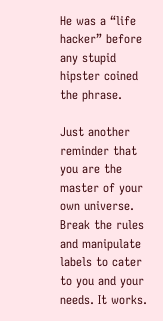He was a “life hacker” before any stupid hipster coined the phrase.

Just another reminder that you are the master of your own universe. Break the rules and manipulate labels to cater to you and your needs. It works.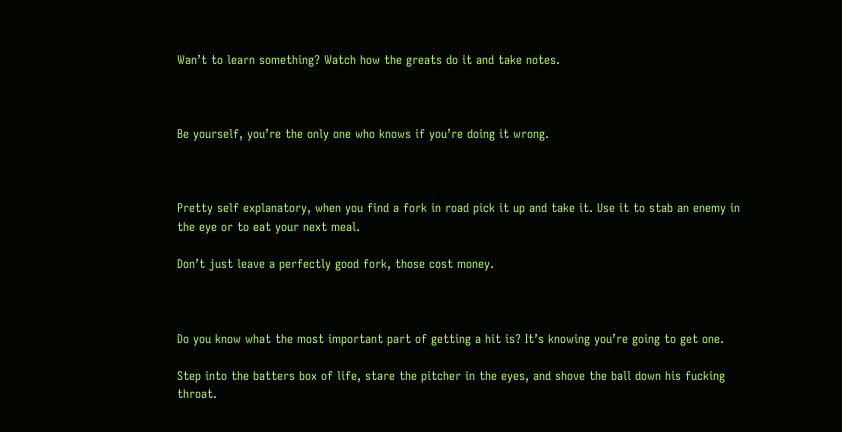Wan’t to learn something? Watch how the greats do it and take notes.



Be yourself, you’re the only one who knows if you’re doing it wrong.



Pretty self explanatory, when you find a fork in road pick it up and take it. Use it to stab an enemy in the eye or to eat your next meal.

Don’t just leave a perfectly good fork, those cost money.



Do you know what the most important part of getting a hit is? It’s knowing you’re going to get one.

Step into the batters box of life, stare the pitcher in the eyes, and shove the ball down his fucking throat.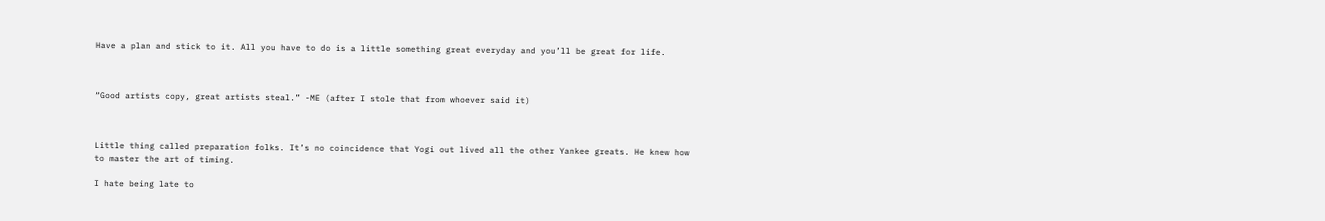Have a plan and stick to it. All you have to do is a little something great everyday and you’ll be great for life.



“Good artists copy, great artists steal.” -ME (after I stole that from whoever said it)



Little thing called preparation folks. It’s no coincidence that Yogi out lived all the other Yankee greats. He knew how to master the art of timing.

I hate being late to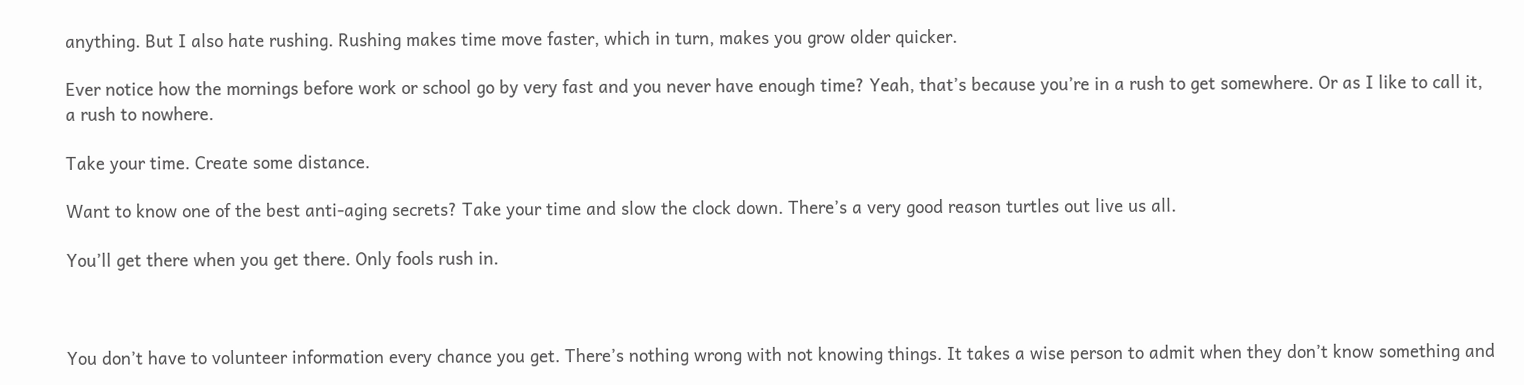anything. But I also hate rushing. Rushing makes time move faster, which in turn, makes you grow older quicker.

Ever notice how the mornings before work or school go by very fast and you never have enough time? Yeah, that’s because you’re in a rush to get somewhere. Or as I like to call it, a rush to nowhere.

Take your time. Create some distance.

Want to know one of the best anti-aging secrets? Take your time and slow the clock down. There’s a very good reason turtles out live us all.

You’ll get there when you get there. Only fools rush in.



You don’t have to volunteer information every chance you get. There’s nothing wrong with not knowing things. It takes a wise person to admit when they don’t know something and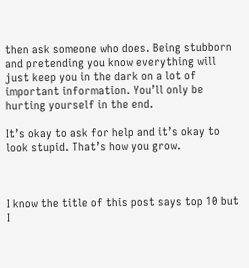then ask someone who does. Being stubborn and pretending you know everything will just keep you in the dark on a lot of important information. You’ll only be hurting yourself in the end.

It’s okay to ask for help and it’s okay to look stupid. That’s how you grow.



I know the title of this post says top 10 but I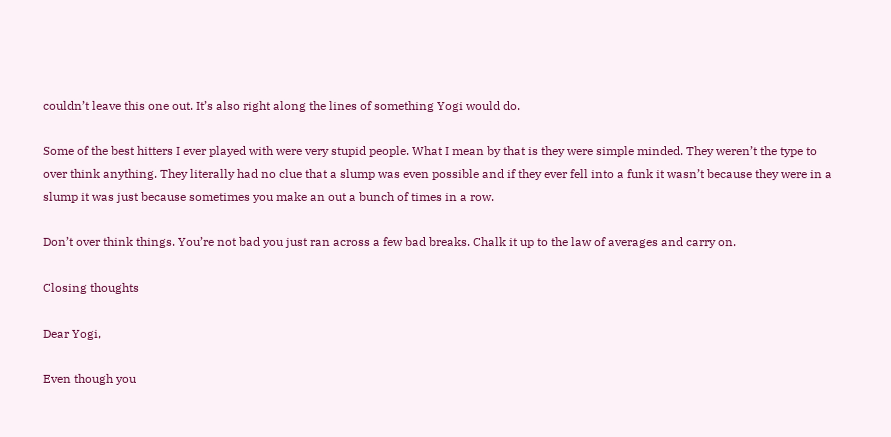couldn’t leave this one out. It’s also right along the lines of something Yogi would do.

Some of the best hitters I ever played with were very stupid people. What I mean by that is they were simple minded. They weren’t the type to over think anything. They literally had no clue that a slump was even possible and if they ever fell into a funk it wasn’t because they were in a slump it was just because sometimes you make an out a bunch of times in a row.

Don’t over think things. You’re not bad you just ran across a few bad breaks. Chalk it up to the law of averages and carry on.

Closing thoughts

Dear Yogi,

Even though you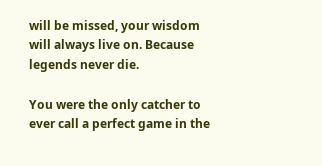will be missed, your wisdom will always live on. Because legends never die.

You were the only catcher to ever call a perfect game in the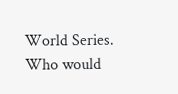World Series. Who would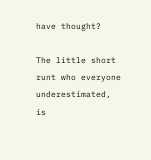have thought?

The little short runt who everyone underestimated, is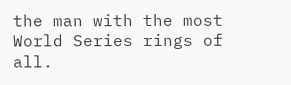the man with the most World Series rings of all.